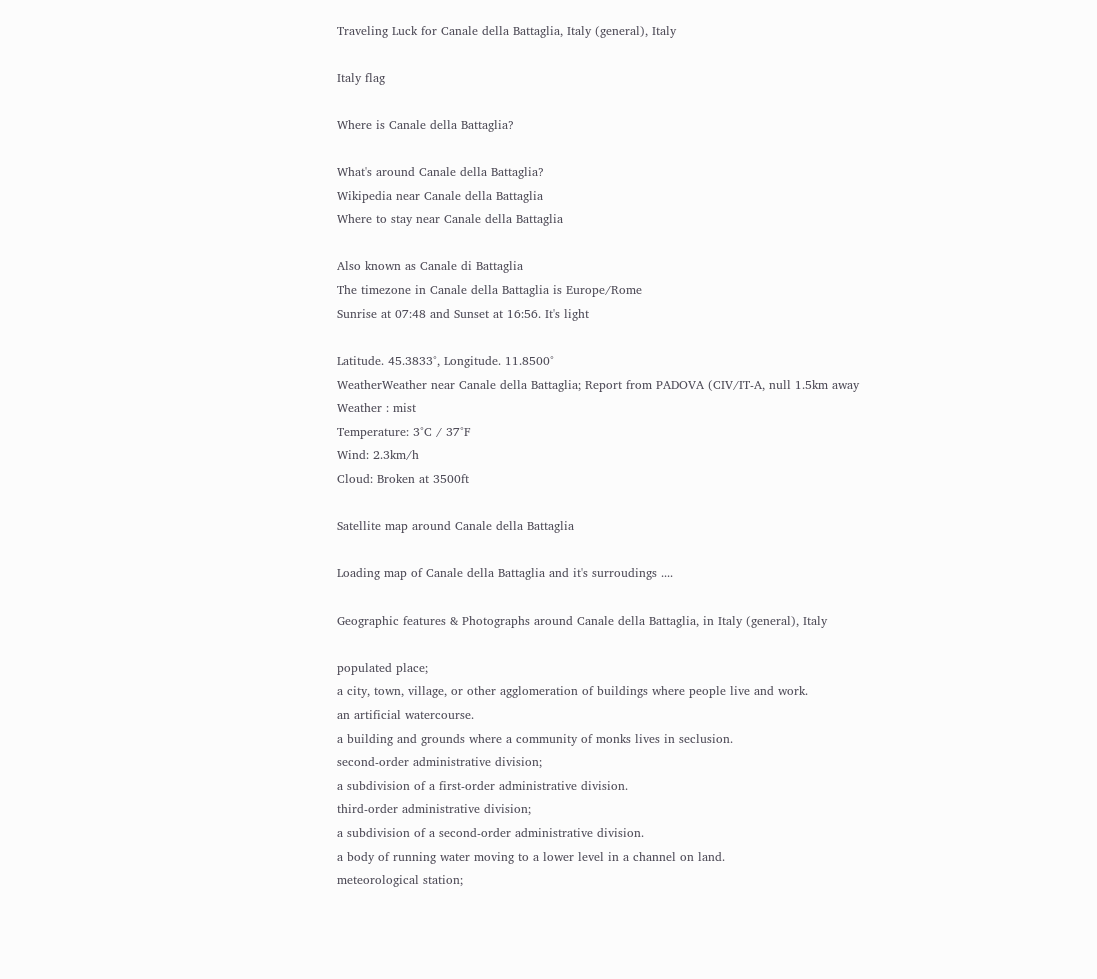Traveling Luck for Canale della Battaglia, Italy (general), Italy

Italy flag

Where is Canale della Battaglia?

What's around Canale della Battaglia?
Wikipedia near Canale della Battaglia
Where to stay near Canale della Battaglia

Also known as Canale di Battaglia
The timezone in Canale della Battaglia is Europe/Rome
Sunrise at 07:48 and Sunset at 16:56. It's light

Latitude. 45.3833°, Longitude. 11.8500°
WeatherWeather near Canale della Battaglia; Report from PADOVA (CIV/IT-A, null 1.5km away
Weather : mist
Temperature: 3°C / 37°F
Wind: 2.3km/h
Cloud: Broken at 3500ft

Satellite map around Canale della Battaglia

Loading map of Canale della Battaglia and it's surroudings ....

Geographic features & Photographs around Canale della Battaglia, in Italy (general), Italy

populated place;
a city, town, village, or other agglomeration of buildings where people live and work.
an artificial watercourse.
a building and grounds where a community of monks lives in seclusion.
second-order administrative division;
a subdivision of a first-order administrative division.
third-order administrative division;
a subdivision of a second-order administrative division.
a body of running water moving to a lower level in a channel on land.
meteorological station;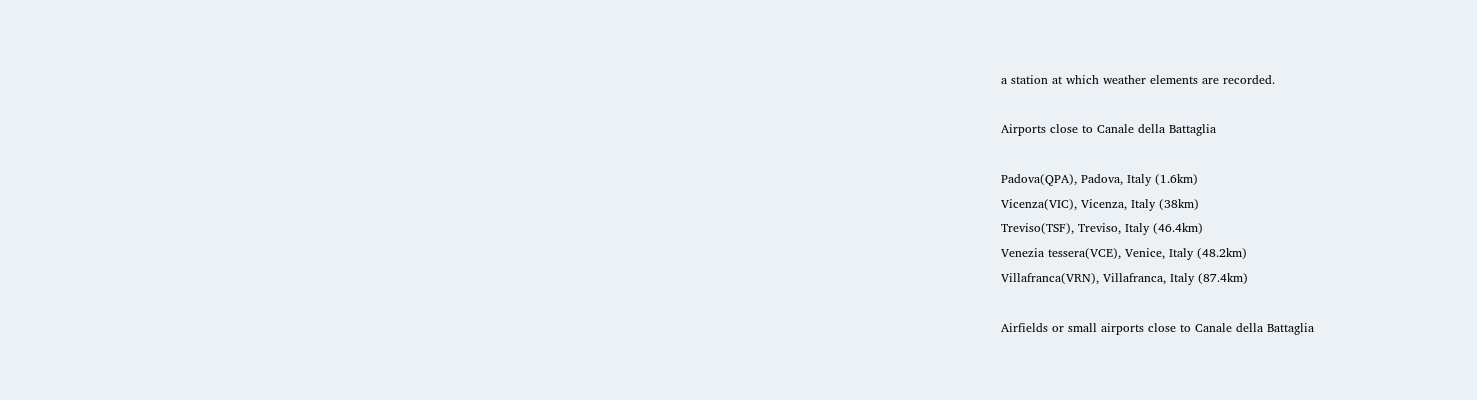a station at which weather elements are recorded.

Airports close to Canale della Battaglia

Padova(QPA), Padova, Italy (1.6km)
Vicenza(VIC), Vicenza, Italy (38km)
Treviso(TSF), Treviso, Italy (46.4km)
Venezia tessera(VCE), Venice, Italy (48.2km)
Villafranca(VRN), Villafranca, Italy (87.4km)

Airfields or small airports close to Canale della Battaglia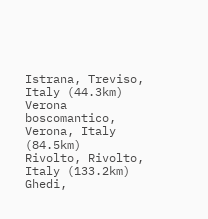Istrana, Treviso, Italy (44.3km)
Verona boscomantico, Verona, Italy (84.5km)
Rivolto, Rivolto, Italy (133.2km)
Ghedi,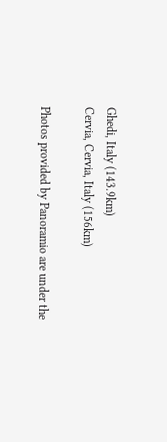Ghedi, Italy (143.9km)
Cervia, Cervia, Italy (156km)

Photos provided by Panoramio are under the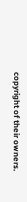copyright of their owners.